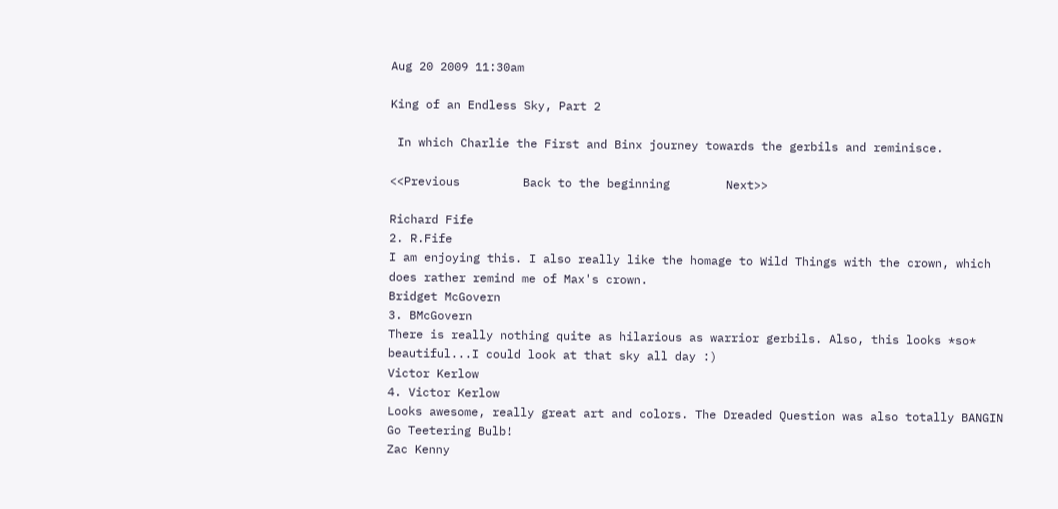Aug 20 2009 11:30am

King of an Endless Sky, Part 2

 In which Charlie the First and Binx journey towards the gerbils and reminisce.

<<Previous         Back to the beginning        Next>>

Richard Fife
2. R.Fife
I am enjoying this. I also really like the homage to Wild Things with the crown, which does rather remind me of Max's crown.
Bridget McGovern
3. BMcGovern
There is really nothing quite as hilarious as warrior gerbils. Also, this looks *so* beautiful...I could look at that sky all day :)
Victor Kerlow
4. Victor Kerlow
Looks awesome, really great art and colors. The Dreaded Question was also totally BANGIN
Go Teetering Bulb!
Zac Kenny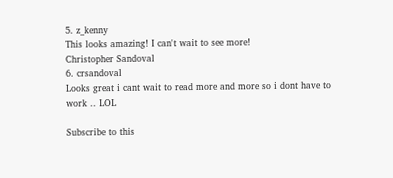5. z_kenny
This looks amazing! I can't wait to see more!
Christopher Sandoval
6. crsandoval
Looks great i cant wait to read more and more so i dont have to work .. LOL

Subscribe to this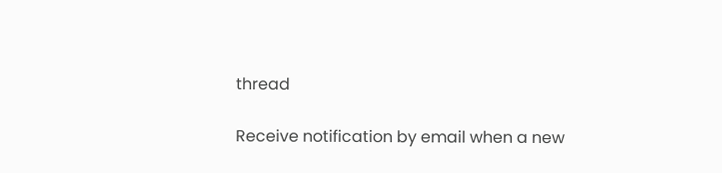thread

Receive notification by email when a new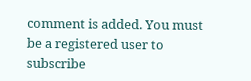comment is added. You must be a registered user to subscribe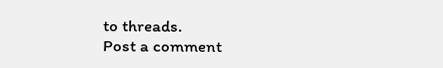to threads.
Post a comment